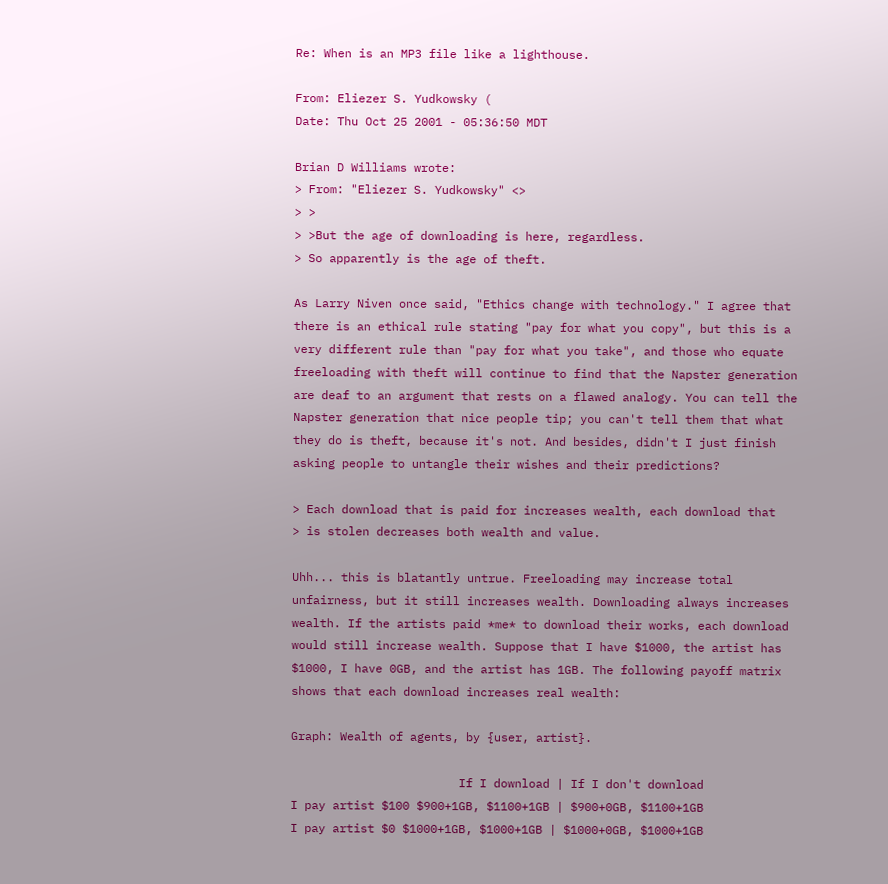Re: When is an MP3 file like a lighthouse.

From: Eliezer S. Yudkowsky (
Date: Thu Oct 25 2001 - 05:36:50 MDT

Brian D Williams wrote:
> From: "Eliezer S. Yudkowsky" <>
> >
> >But the age of downloading is here, regardless.
> So apparently is the age of theft.

As Larry Niven once said, "Ethics change with technology." I agree that
there is an ethical rule stating "pay for what you copy", but this is a
very different rule than "pay for what you take", and those who equate
freeloading with theft will continue to find that the Napster generation
are deaf to an argument that rests on a flawed analogy. You can tell the
Napster generation that nice people tip; you can't tell them that what
they do is theft, because it's not. And besides, didn't I just finish
asking people to untangle their wishes and their predictions?

> Each download that is paid for increases wealth, each download that
> is stolen decreases both wealth and value.

Uhh... this is blatantly untrue. Freeloading may increase total
unfairness, but it still increases wealth. Downloading always increases
wealth. If the artists paid *me* to download their works, each download
would still increase wealth. Suppose that I have $1000, the artist has
$1000, I have 0GB, and the artist has 1GB. The following payoff matrix
shows that each download increases real wealth:

Graph: Wealth of agents, by {user, artist}.

                        If I download | If I don't download
I pay artist $100 $900+1GB, $1100+1GB | $900+0GB, $1100+1GB
I pay artist $0 $1000+1GB, $1000+1GB | $1000+0GB, $1000+1GB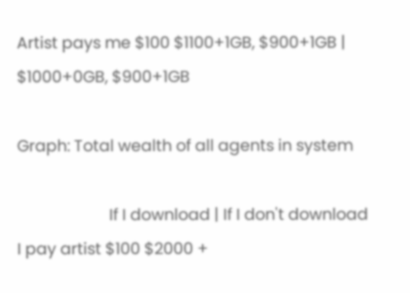Artist pays me $100 $1100+1GB, $900+1GB | $1000+0GB, $900+1GB

Graph: Total wealth of all agents in system

                       If I download | If I don't download
I pay artist $100 $2000 +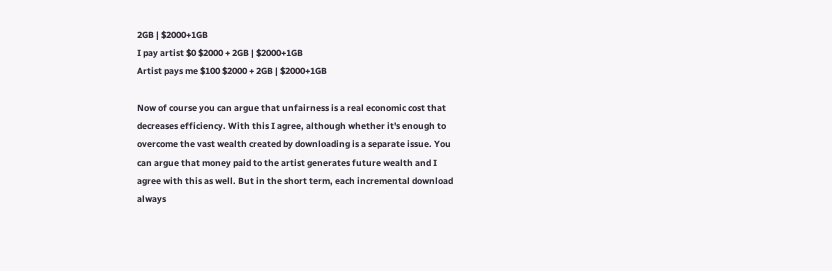2GB | $2000+1GB
I pay artist $0 $2000 + 2GB | $2000+1GB
Artist pays me $100 $2000 + 2GB | $2000+1GB

Now of course you can argue that unfairness is a real economic cost that
decreases efficiency. With this I agree, although whether it's enough to
overcome the vast wealth created by downloading is a separate issue. You
can argue that money paid to the artist generates future wealth and I
agree with this as well. But in the short term, each incremental download
always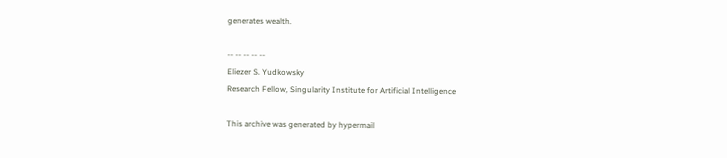generates wealth.

-- -- -- -- --
Eliezer S. Yudkowsky
Research Fellow, Singularity Institute for Artificial Intelligence

This archive was generated by hypermail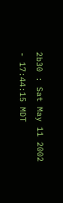2b30 : Sat May 11 2002 - 17:44:15 MDT